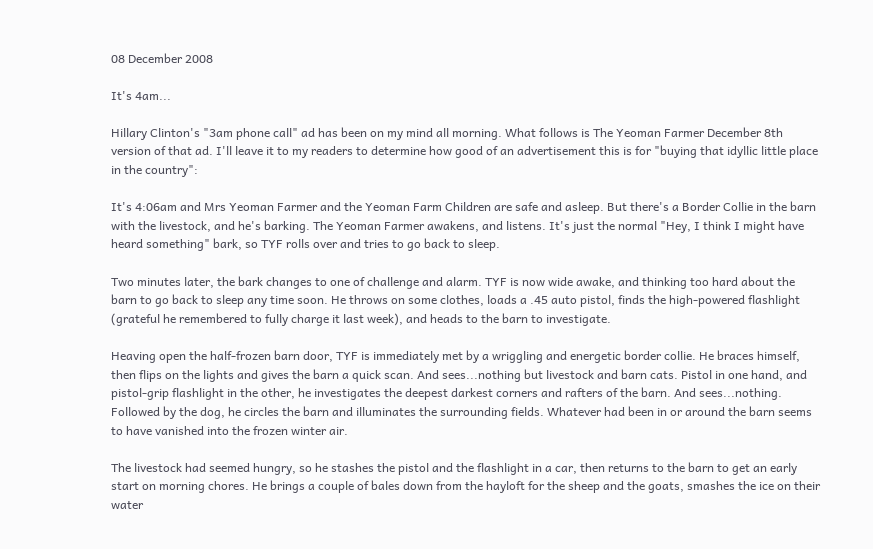08 December 2008

It's 4am...

Hillary Clinton's "3am phone call" ad has been on my mind all morning. What follows is The Yeoman Farmer December 8th version of that ad. I'll leave it to my readers to determine how good of an advertisement this is for "buying that idyllic little place in the country":

It's 4:06am and Mrs Yeoman Farmer and the Yeoman Farm Children are safe and asleep. But there's a Border Collie in the barn with the livestock, and he's barking. The Yeoman Farmer awakens, and listens. It's just the normal "Hey, I think I might have heard something" bark, so TYF rolls over and tries to go back to sleep.

Two minutes later, the bark changes to one of challenge and alarm. TYF is now wide awake, and thinking too hard about the barn to go back to sleep any time soon. He throws on some clothes, loads a .45 auto pistol, finds the high-powered flashlight (grateful he remembered to fully charge it last week), and heads to the barn to investigate.

Heaving open the half-frozen barn door, TYF is immediately met by a wriggling and energetic border collie. He braces himself, then flips on the lights and gives the barn a quick scan. And sees...nothing but livestock and barn cats. Pistol in one hand, and pistol-grip flashlight in the other, he investigates the deepest darkest corners and rafters of the barn. And sees...nothing. Followed by the dog, he circles the barn and illuminates the surrounding fields. Whatever had been in or around the barn seems to have vanished into the frozen winter air.

The livestock had seemed hungry, so he stashes the pistol and the flashlight in a car, then returns to the barn to get an early start on morning chores. He brings a couple of bales down from the hayloft for the sheep and the goats, smashes the ice on their water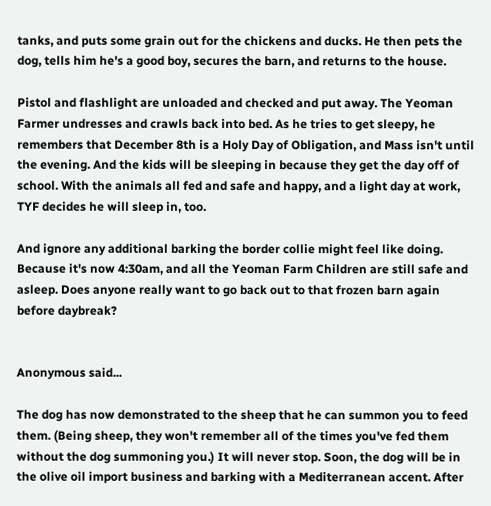tanks, and puts some grain out for the chickens and ducks. He then pets the dog, tells him he's a good boy, secures the barn, and returns to the house.

Pistol and flashlight are unloaded and checked and put away. The Yeoman Farmer undresses and crawls back into bed. As he tries to get sleepy, he remembers that December 8th is a Holy Day of Obligation, and Mass isn't until the evening. And the kids will be sleeping in because they get the day off of school. With the animals all fed and safe and happy, and a light day at work, TYF decides he will sleep in, too.

And ignore any additional barking the border collie might feel like doing. Because it's now 4:30am, and all the Yeoman Farm Children are still safe and asleep. Does anyone really want to go back out to that frozen barn again before daybreak?


Anonymous said...

The dog has now demonstrated to the sheep that he can summon you to feed them. (Being sheep, they won't remember all of the times you've fed them without the dog summoning you.) It will never stop. Soon, the dog will be in the olive oil import business and barking with a Mediterranean accent. After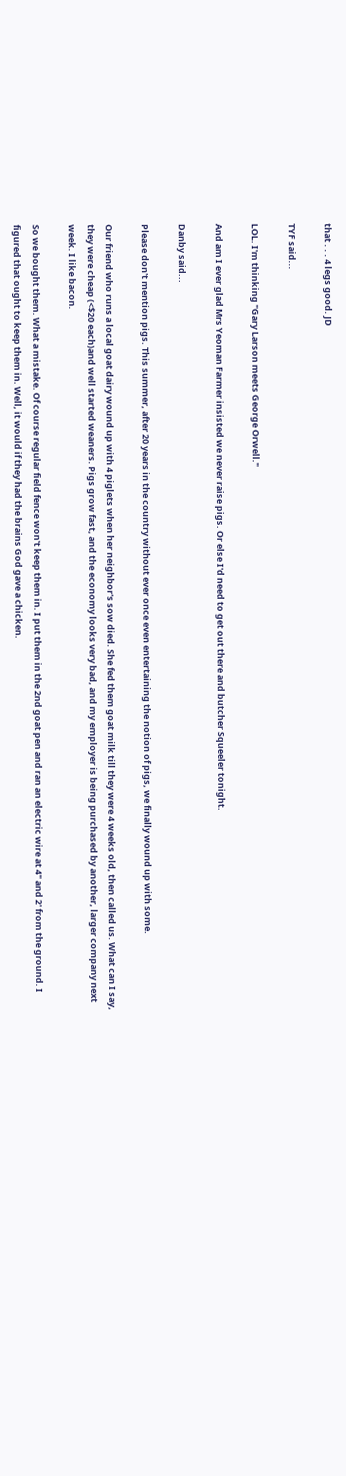that . . . 4 legs good. JD

TYF said...

LOL. I'm thinking "Gary Larson meets George Orwell."

And am I ever glad Mrs Yeoman Farmer insisted we never raise pigs. Or else I'd need to get out there and butcher Squeeler tonight.

Danby said...

Please don't mention pigs. This summer, after 20 years in the country without ever once even entertaining the notion of pigs, we finally wound up with some.

Our friend who runs a local goat dairy wound up with 4 piglets when her neighbor's sow died. She fed them goat milk till they were 4 weeks old, then called us. What can I say, they were cheap (<$20 each)and well started weaners. Pigs grow fast, and the economy looks very bad, and my employer is being purchased by another, larger company next week. I like bacon.

So we bought them. What a mistake. Of course regular field fence won't keep them in. I put them in the 2nd goat pen and ran an electric wire at 4" and 2' from the ground. I figured that ought to keep them in. Well, it would if they had the brains God gave a chicken.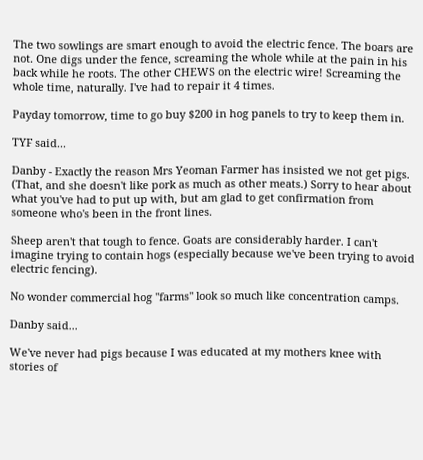The two sowlings are smart enough to avoid the electric fence. The boars are not. One digs under the fence, screaming the whole while at the pain in his back while he roots. The other CHEWS on the electric wire! Screaming the whole time, naturally. I've had to repair it 4 times.

Payday tomorrow, time to go buy $200 in hog panels to try to keep them in.

TYF said...

Danby - Exactly the reason Mrs Yeoman Farmer has insisted we not get pigs. (That, and she doesn't like pork as much as other meats.) Sorry to hear about what you've had to put up with, but am glad to get confirmation from someone who's been in the front lines.

Sheep aren't that tough to fence. Goats are considerably harder. I can't imagine trying to contain hogs (especially because we've been trying to avoid electric fencing).

No wonder commercial hog "farms" look so much like concentration camps.

Danby said...

We've never had pigs because I was educated at my mothers knee with stories of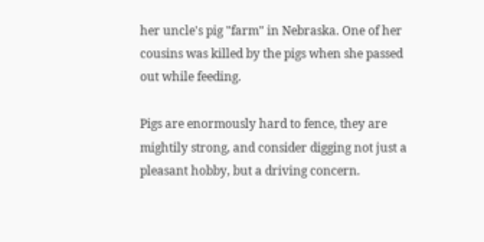her uncle's pig "farm" in Nebraska. One of her cousins was killed by the pigs when she passed out while feeding.

Pigs are enormously hard to fence, they are mightily strong, and consider digging not just a pleasant hobby, but a driving concern.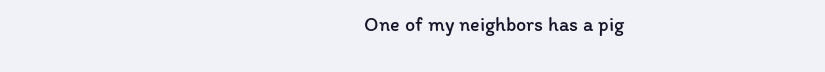One of my neighbors has a pig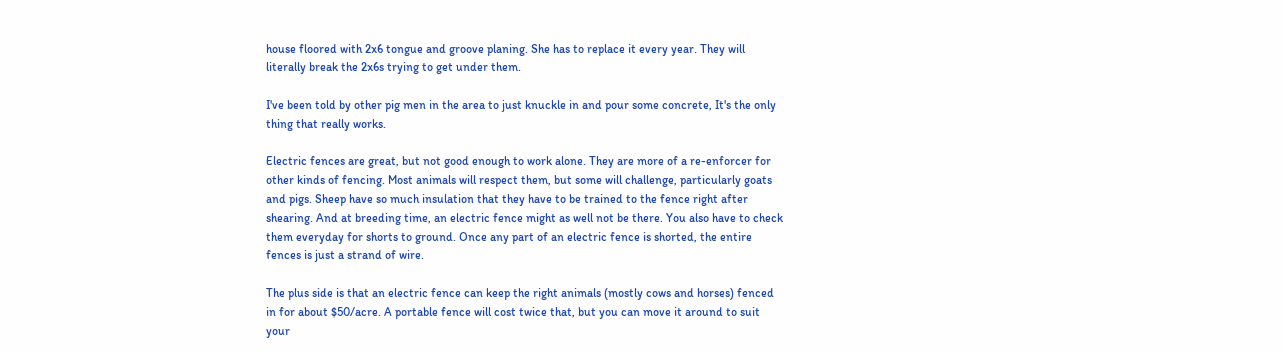house floored with 2x6 tongue and groove planing. She has to replace it every year. They will literally break the 2x6s trying to get under them.

I've been told by other pig men in the area to just knuckle in and pour some concrete, It's the only thing that really works.

Electric fences are great, but not good enough to work alone. They are more of a re-enforcer for other kinds of fencing. Most animals will respect them, but some will challenge, particularly goats and pigs. Sheep have so much insulation that they have to be trained to the fence right after shearing. And at breeding time, an electric fence might as well not be there. You also have to check them everyday for shorts to ground. Once any part of an electric fence is shorted, the entire fences is just a strand of wire.

The plus side is that an electric fence can keep the right animals (mostly cows and horses) fenced in for about $50/acre. A portable fence will cost twice that, but you can move it around to suit your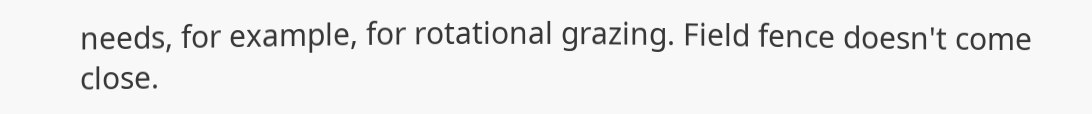needs, for example, for rotational grazing. Field fence doesn't come close.